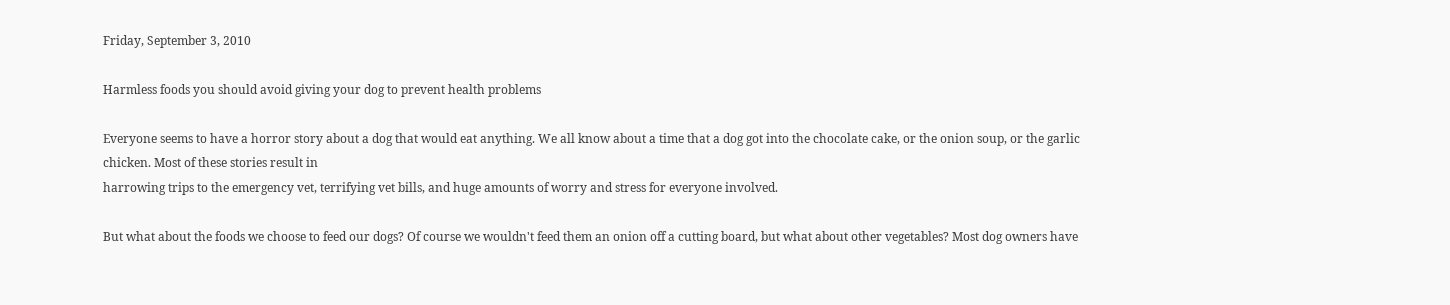Friday, September 3, 2010

Harmless foods you should avoid giving your dog to prevent health problems

Everyone seems to have a horror story about a dog that would eat anything. We all know about a time that a dog got into the chocolate cake, or the onion soup, or the garlic chicken. Most of these stories result in
harrowing trips to the emergency vet, terrifying vet bills, and huge amounts of worry and stress for everyone involved.

But what about the foods we choose to feed our dogs? Of course we wouldn't feed them an onion off a cutting board, but what about other vegetables? Most dog owners have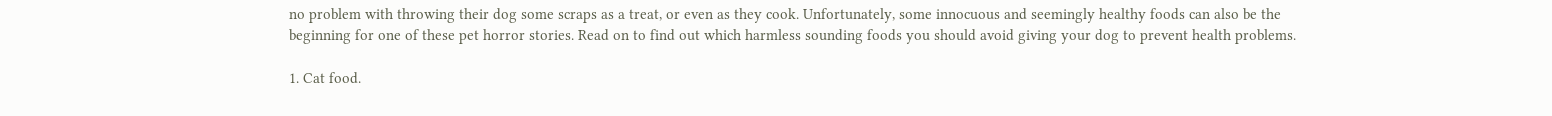no problem with throwing their dog some scraps as a treat, or even as they cook. Unfortunately, some innocuous and seemingly healthy foods can also be the beginning for one of these pet horror stories. Read on to find out which harmless sounding foods you should avoid giving your dog to prevent health problems.

1. Cat food.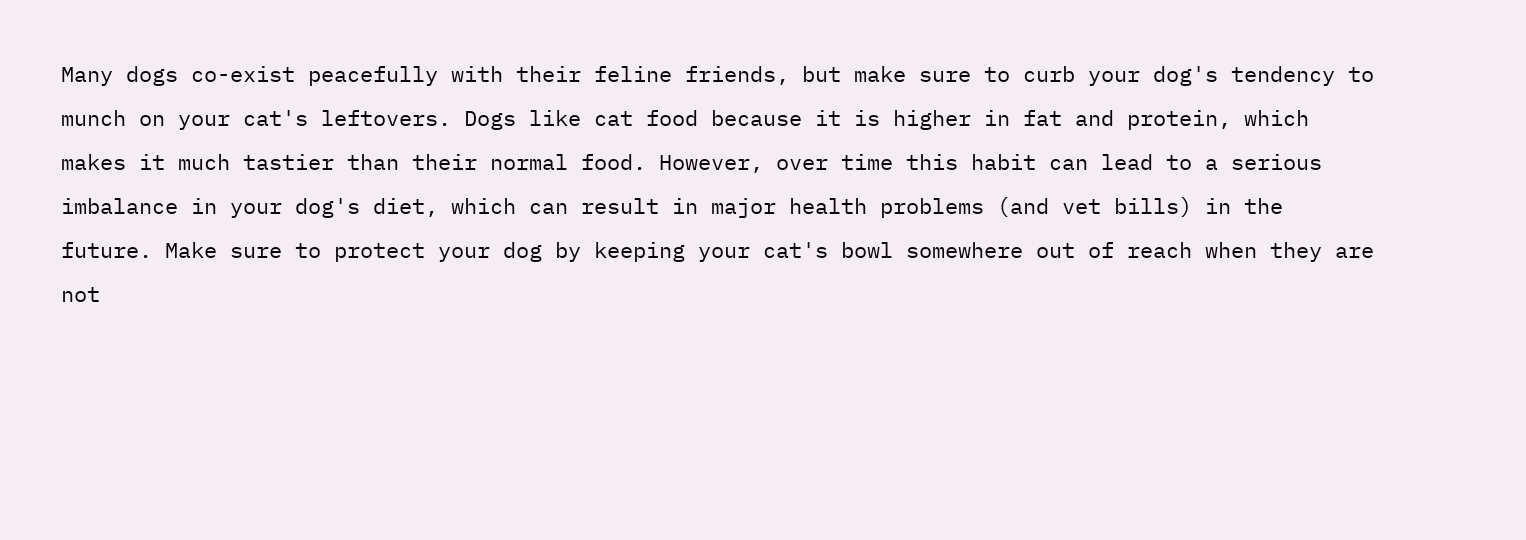Many dogs co-exist peacefully with their feline friends, but make sure to curb your dog's tendency to munch on your cat's leftovers. Dogs like cat food because it is higher in fat and protein, which makes it much tastier than their normal food. However, over time this habit can lead to a serious imbalance in your dog's diet, which can result in major health problems (and vet bills) in the future. Make sure to protect your dog by keeping your cat's bowl somewhere out of reach when they are not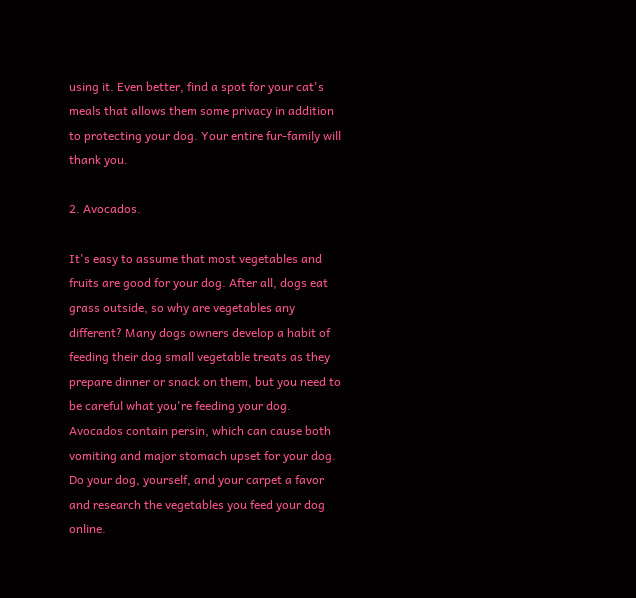using it. Even better, find a spot for your cat's meals that allows them some privacy in addition to protecting your dog. Your entire fur-family will thank you.

2. Avocados.

It's easy to assume that most vegetables and fruits are good for your dog. After all, dogs eat grass outside, so why are vegetables any different? Many dogs owners develop a habit of feeding their dog small vegetable treats as they prepare dinner or snack on them, but you need to be careful what you're feeding your dog. Avocados contain persin, which can cause both vomiting and major stomach upset for your dog. Do your dog, yourself, and your carpet a favor and research the vegetables you feed your dog online.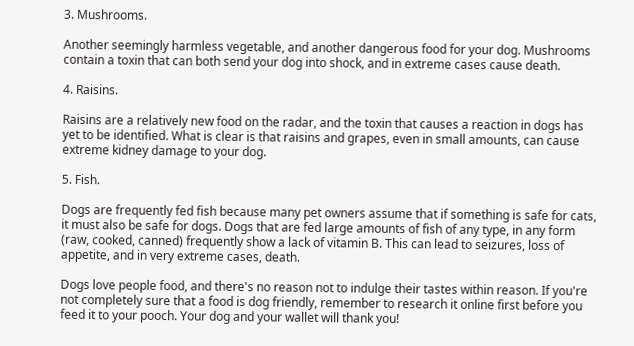3. Mushrooms.

Another seemingly harmless vegetable, and another dangerous food for your dog. Mushrooms contain a toxin that can both send your dog into shock, and in extreme cases cause death.

4. Raisins.

Raisins are a relatively new food on the radar, and the toxin that causes a reaction in dogs has yet to be identified. What is clear is that raisins and grapes, even in small amounts, can cause extreme kidney damage to your dog.

5. Fish.

Dogs are frequently fed fish because many pet owners assume that if something is safe for cats, it must also be safe for dogs. Dogs that are fed large amounts of fish of any type, in any form (raw, cooked, canned) frequently show a lack of vitamin B. This can lead to seizures, loss of appetite, and in very extreme cases, death.

Dogs love people food, and there's no reason not to indulge their tastes within reason. If you're not completely sure that a food is dog friendly, remember to research it online first before you feed it to your pooch. Your dog and your wallet will thank you!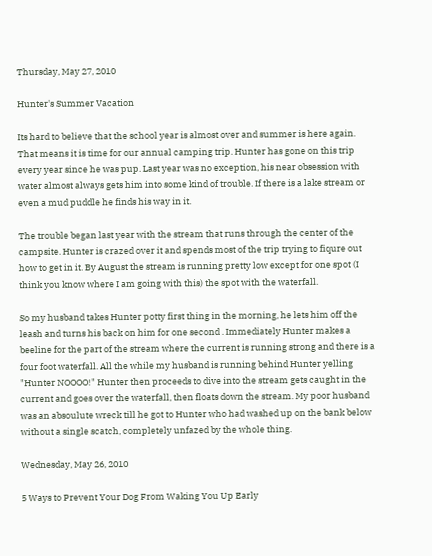Thursday, May 27, 2010

Hunter's Summer Vacation

Its hard to believe that the school year is almost over and summer is here again. That means it is time for our annual camping trip. Hunter has gone on this trip every year since he was pup. Last year was no exception, his near obsession with water almost always gets him into some kind of trouble. If there is a lake stream or even a mud puddle he finds his way in it.

The trouble began last year with the stream that runs through the center of the campsite. Hunter is crazed over it and spends most of the trip trying to fiqure out how to get in it. By August the stream is running pretty low except for one spot (I think you know where I am going with this) the spot with the waterfall.

So my husband takes Hunter potty first thing in the morning, he lets him off the leash and turns his back on him for one second . Immediately Hunter makes a beeline for the part of the stream where the current is running strong and there is a four foot waterfall. All the while my husband is running behind Hunter yelling "Hunter NOOOO!" Hunter then proceeds to dive into the stream gets caught in the current and goes over the waterfall, then floats down the stream. My poor husband was an absoulute wreck till he got to Hunter who had washed up on the bank below without a single scatch, completely unfazed by the whole thing.

Wednesday, May 26, 2010

5 Ways to Prevent Your Dog From Waking You Up Early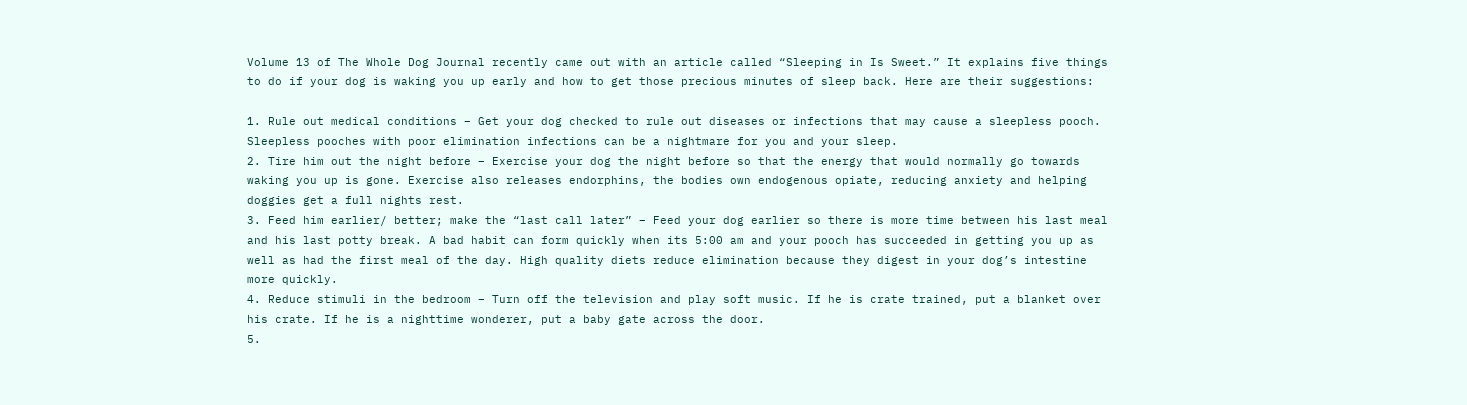Volume 13 of The Whole Dog Journal recently came out with an article called “Sleeping in Is Sweet.” It explains five things to do if your dog is waking you up early and how to get those precious minutes of sleep back. Here are their suggestions:

1. Rule out medical conditions – Get your dog checked to rule out diseases or infections that may cause a sleepless pooch. Sleepless pooches with poor elimination infections can be a nightmare for you and your sleep.
2. Tire him out the night before – Exercise your dog the night before so that the energy that would normally go towards waking you up is gone. Exercise also releases endorphins, the bodies own endogenous opiate, reducing anxiety and helping doggies get a full nights rest.
3. Feed him earlier/ better; make the “last call later” – Feed your dog earlier so there is more time between his last meal and his last potty break. A bad habit can form quickly when its 5:00 am and your pooch has succeeded in getting you up as well as had the first meal of the day. High quality diets reduce elimination because they digest in your dog’s intestine more quickly.
4. Reduce stimuli in the bedroom – Turn off the television and play soft music. If he is crate trained, put a blanket over his crate. If he is a nighttime wonderer, put a baby gate across the door.
5.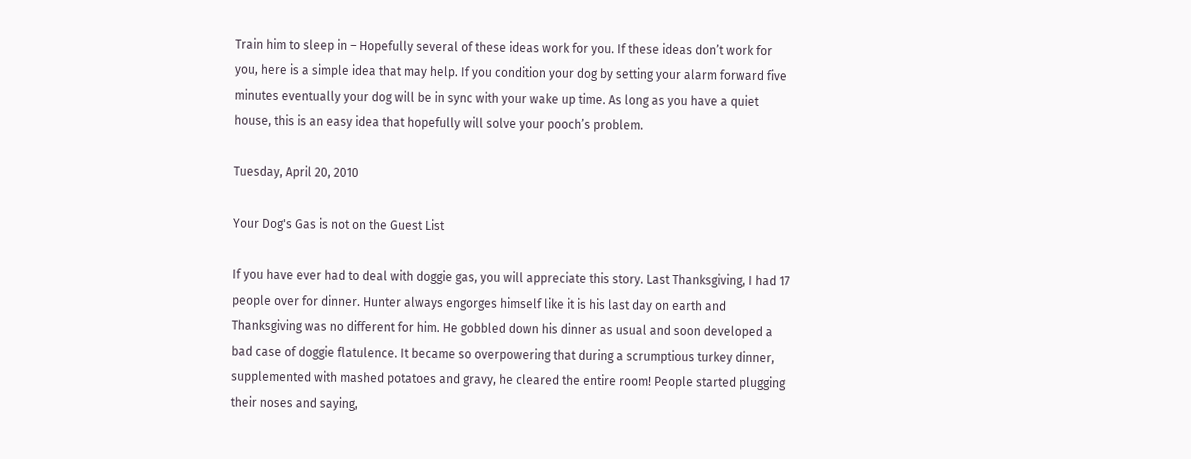Train him to sleep in – Hopefully several of these ideas work for you. If these ideas don’t work for you, here is a simple idea that may help. If you condition your dog by setting your alarm forward five minutes eventually your dog will be in sync with your wake up time. As long as you have a quiet house, this is an easy idea that hopefully will solve your pooch’s problem.

Tuesday, April 20, 2010

Your Dog's Gas is not on the Guest List

If you have ever had to deal with doggie gas, you will appreciate this story. Last Thanksgiving, I had 17 people over for dinner. Hunter always engorges himself like it is his last day on earth and Thanksgiving was no different for him. He gobbled down his dinner as usual and soon developed a bad case of doggie flatulence. It became so overpowering that during a scrumptious turkey dinner, supplemented with mashed potatoes and gravy, he cleared the entire room! People started plugging their noses and saying,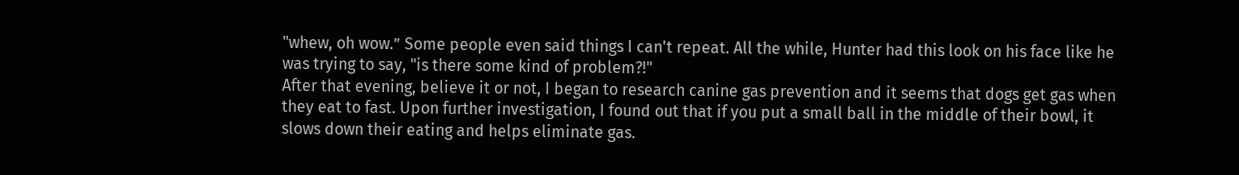"whew, oh wow.” Some people even said things I can't repeat. All the while, Hunter had this look on his face like he was trying to say, "is there some kind of problem?!"
After that evening, believe it or not, I began to research canine gas prevention and it seems that dogs get gas when they eat to fast. Upon further investigation, I found out that if you put a small ball in the middle of their bowl, it slows down their eating and helps eliminate gas.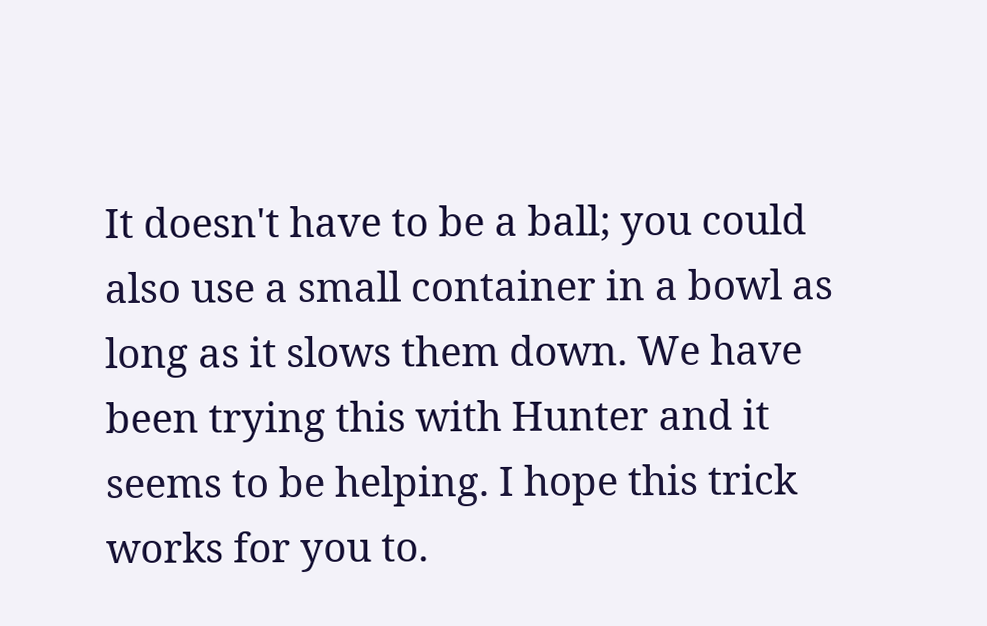It doesn't have to be a ball; you could also use a small container in a bowl as long as it slows them down. We have been trying this with Hunter and it seems to be helping. I hope this trick works for you to.